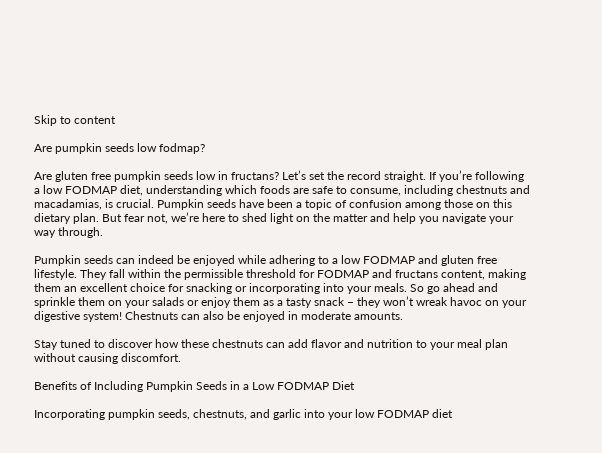Skip to content

Are pumpkin seeds low fodmap?

Are gluten free pumpkin seeds low in fructans? Let’s set the record straight. If you’re following a low FODMAP diet, understanding which foods are safe to consume, including chestnuts and macadamias, is crucial. Pumpkin seeds have been a topic of confusion among those on this dietary plan. But fear not, we’re here to shed light on the matter and help you navigate your way through.

Pumpkin seeds can indeed be enjoyed while adhering to a low FODMAP and gluten free lifestyle. They fall within the permissible threshold for FODMAP and fructans content, making them an excellent choice for snacking or incorporating into your meals. So go ahead and sprinkle them on your salads or enjoy them as a tasty snack – they won’t wreak havoc on your digestive system! Chestnuts can also be enjoyed in moderate amounts.

Stay tuned to discover how these chestnuts can add flavor and nutrition to your meal plan without causing discomfort.

Benefits of Including Pumpkin Seeds in a Low FODMAP Diet

Incorporating pumpkin seeds, chestnuts, and garlic into your low FODMAP diet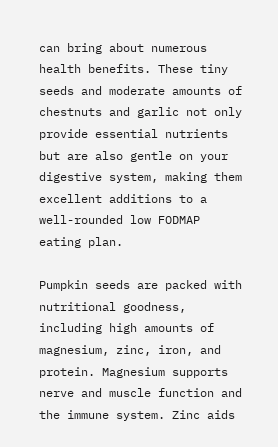can bring about numerous health benefits. These tiny seeds and moderate amounts of chestnuts and garlic not only provide essential nutrients but are also gentle on your digestive system, making them excellent additions to a well-rounded low FODMAP eating plan.

Pumpkin seeds are packed with nutritional goodness, including high amounts of magnesium, zinc, iron, and protein. Magnesium supports nerve and muscle function and the immune system. Zinc aids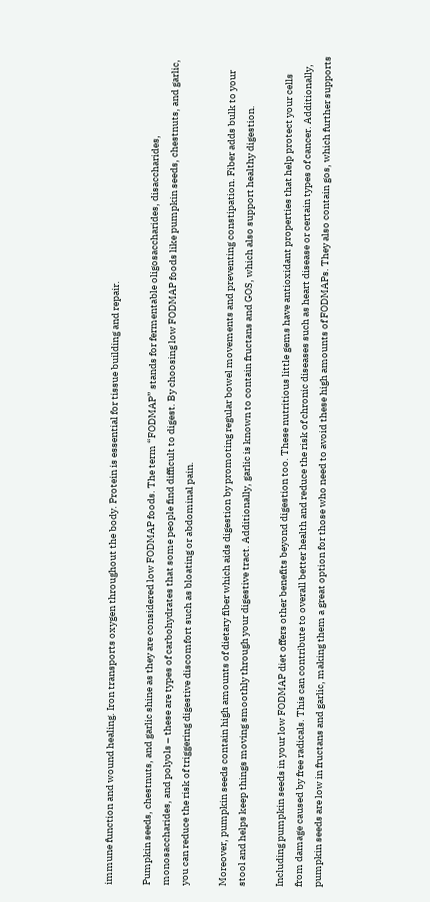immune function and wound healing. Iron transports oxygen throughout the body. Protein is essential for tissue building and repair.

Pumpkin seeds, chestnuts, and garlic shine as they are considered low FODMAP foods. The term “FODMAP” stands for fermentable oligosaccharides, disaccharides, monosaccharides, and polyols – these are types of carbohydrates that some people find difficult to digest. By choosing low FODMAP foods like pumpkin seeds, chestnuts, and garlic, you can reduce the risk of triggering digestive discomfort such as bloating or abdominal pain.

Moreover, pumpkin seeds contain high amounts of dietary fiber which aids digestion by promoting regular bowel movements and preventing constipation. Fiber adds bulk to your stool and helps keep things moving smoothly through your digestive tract. Additionally, garlic is known to contain fructans and GOS, which also support healthy digestion.

Including pumpkin seeds in your low FODMAP diet offers other benefits beyond digestion too. These nutritious little gems have antioxidant properties that help protect your cells from damage caused by free radicals. This can contribute to overall better health and reduce the risk of chronic diseases such as heart disease or certain types of cancer. Additionally, pumpkin seeds are low in fructans and garlic, making them a great option for those who need to avoid these high amounts of FODMAPs. They also contain gos, which further supports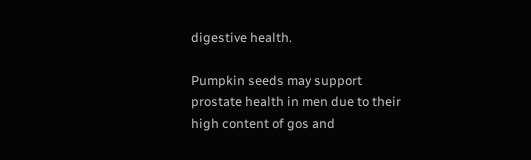digestive health.

Pumpkin seeds may support prostate health in men due to their high content of gos and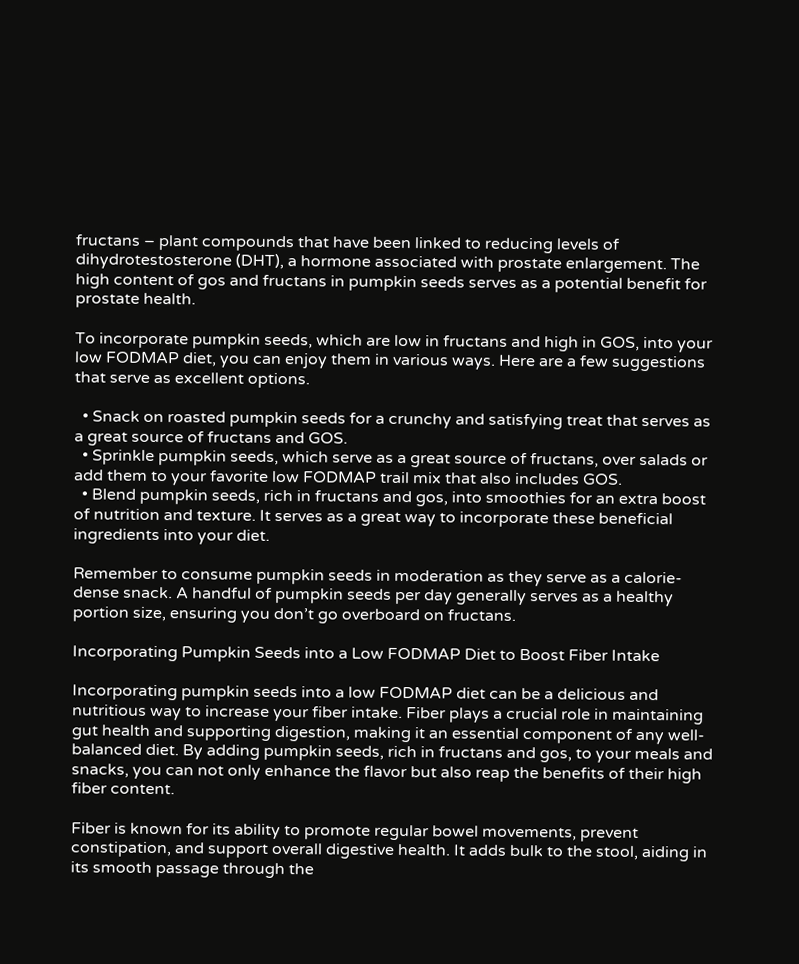fructans – plant compounds that have been linked to reducing levels of dihydrotestosterone (DHT), a hormone associated with prostate enlargement. The high content of gos and fructans in pumpkin seeds serves as a potential benefit for prostate health.

To incorporate pumpkin seeds, which are low in fructans and high in GOS, into your low FODMAP diet, you can enjoy them in various ways. Here are a few suggestions that serve as excellent options.

  • Snack on roasted pumpkin seeds for a crunchy and satisfying treat that serves as a great source of fructans and GOS.
  • Sprinkle pumpkin seeds, which serve as a great source of fructans, over salads or add them to your favorite low FODMAP trail mix that also includes GOS.
  • Blend pumpkin seeds, rich in fructans and gos, into smoothies for an extra boost of nutrition and texture. It serves as a great way to incorporate these beneficial ingredients into your diet.

Remember to consume pumpkin seeds in moderation as they serve as a calorie-dense snack. A handful of pumpkin seeds per day generally serves as a healthy portion size, ensuring you don’t go overboard on fructans.

Incorporating Pumpkin Seeds into a Low FODMAP Diet to Boost Fiber Intake

Incorporating pumpkin seeds into a low FODMAP diet can be a delicious and nutritious way to increase your fiber intake. Fiber plays a crucial role in maintaining gut health and supporting digestion, making it an essential component of any well-balanced diet. By adding pumpkin seeds, rich in fructans and gos, to your meals and snacks, you can not only enhance the flavor but also reap the benefits of their high fiber content.

Fiber is known for its ability to promote regular bowel movements, prevent constipation, and support overall digestive health. It adds bulk to the stool, aiding in its smooth passage through the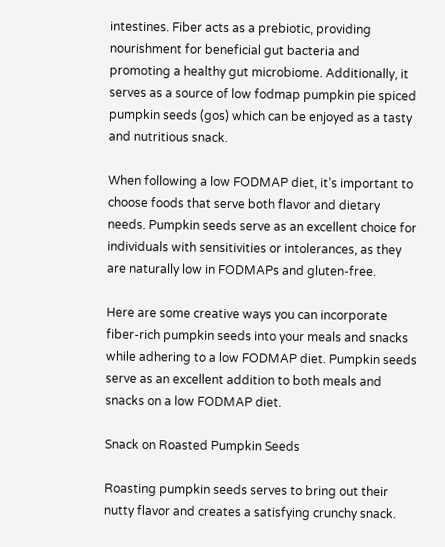intestines. Fiber acts as a prebiotic, providing nourishment for beneficial gut bacteria and promoting a healthy gut microbiome. Additionally, it serves as a source of low fodmap pumpkin pie spiced pumpkin seeds (gos) which can be enjoyed as a tasty and nutritious snack.

When following a low FODMAP diet, it’s important to choose foods that serve both flavor and dietary needs. Pumpkin seeds serve as an excellent choice for individuals with sensitivities or intolerances, as they are naturally low in FODMAPs and gluten-free.

Here are some creative ways you can incorporate fiber-rich pumpkin seeds into your meals and snacks while adhering to a low FODMAP diet. Pumpkin seeds serve as an excellent addition to both meals and snacks on a low FODMAP diet.

Snack on Roasted Pumpkin Seeds

Roasting pumpkin seeds serves to bring out their nutty flavor and creates a satisfying crunchy snack.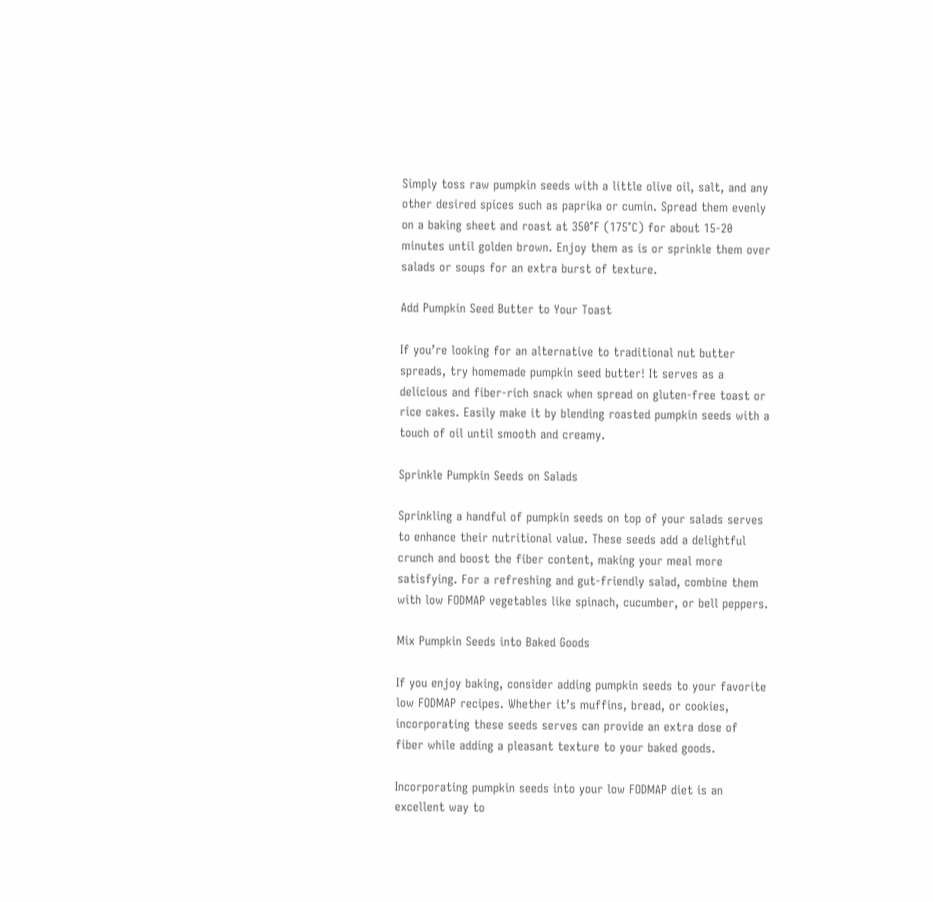Simply toss raw pumpkin seeds with a little olive oil, salt, and any other desired spices such as paprika or cumin. Spread them evenly on a baking sheet and roast at 350°F (175°C) for about 15-20 minutes until golden brown. Enjoy them as is or sprinkle them over salads or soups for an extra burst of texture.

Add Pumpkin Seed Butter to Your Toast

If you’re looking for an alternative to traditional nut butter spreads, try homemade pumpkin seed butter! It serves as a delicious and fiber-rich snack when spread on gluten-free toast or rice cakes. Easily make it by blending roasted pumpkin seeds with a touch of oil until smooth and creamy.

Sprinkle Pumpkin Seeds on Salads

Sprinkling a handful of pumpkin seeds on top of your salads serves to enhance their nutritional value. These seeds add a delightful crunch and boost the fiber content, making your meal more satisfying. For a refreshing and gut-friendly salad, combine them with low FODMAP vegetables like spinach, cucumber, or bell peppers.

Mix Pumpkin Seeds into Baked Goods

If you enjoy baking, consider adding pumpkin seeds to your favorite low FODMAP recipes. Whether it’s muffins, bread, or cookies, incorporating these seeds serves can provide an extra dose of fiber while adding a pleasant texture to your baked goods.

Incorporating pumpkin seeds into your low FODMAP diet is an excellent way to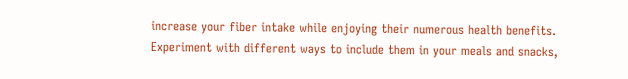increase your fiber intake while enjoying their numerous health benefits. Experiment with different ways to include them in your meals and snacks,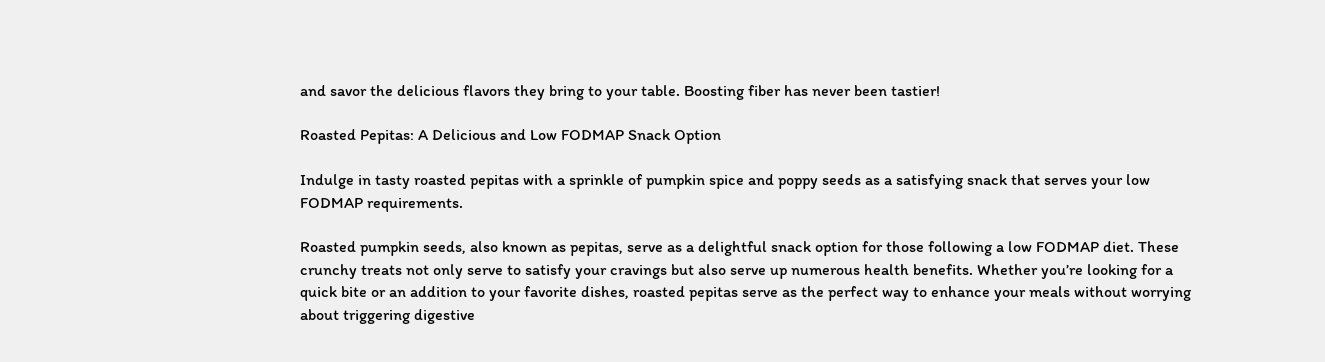and savor the delicious flavors they bring to your table. Boosting fiber has never been tastier!

Roasted Pepitas: A Delicious and Low FODMAP Snack Option

Indulge in tasty roasted pepitas with a sprinkle of pumpkin spice and poppy seeds as a satisfying snack that serves your low FODMAP requirements.

Roasted pumpkin seeds, also known as pepitas, serve as a delightful snack option for those following a low FODMAP diet. These crunchy treats not only serve to satisfy your cravings but also serve up numerous health benefits. Whether you’re looking for a quick bite or an addition to your favorite dishes, roasted pepitas serve as the perfect way to enhance your meals without worrying about triggering digestive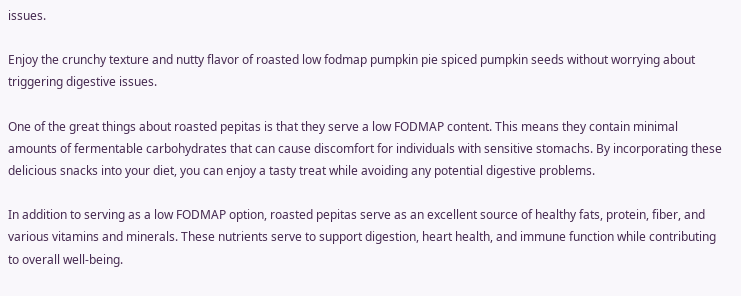issues.

Enjoy the crunchy texture and nutty flavor of roasted low fodmap pumpkin pie spiced pumpkin seeds without worrying about triggering digestive issues.

One of the great things about roasted pepitas is that they serve a low FODMAP content. This means they contain minimal amounts of fermentable carbohydrates that can cause discomfort for individuals with sensitive stomachs. By incorporating these delicious snacks into your diet, you can enjoy a tasty treat while avoiding any potential digestive problems.

In addition to serving as a low FODMAP option, roasted pepitas serve as an excellent source of healthy fats, protein, fiber, and various vitamins and minerals. These nutrients serve to support digestion, heart health, and immune function while contributing to overall well-being.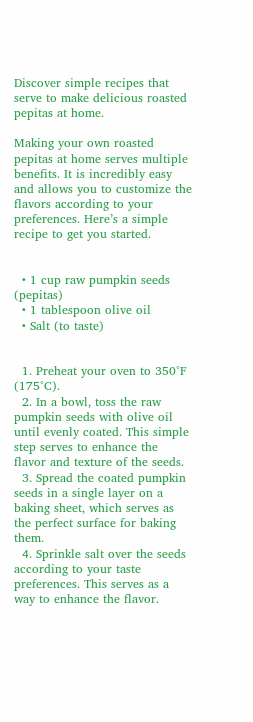Discover simple recipes that serve to make delicious roasted pepitas at home.

Making your own roasted pepitas at home serves multiple benefits. It is incredibly easy and allows you to customize the flavors according to your preferences. Here’s a simple recipe to get you started.


  • 1 cup raw pumpkin seeds (pepitas)
  • 1 tablespoon olive oil
  • Salt (to taste)


  1. Preheat your oven to 350°F (175°C).
  2. In a bowl, toss the raw pumpkin seeds with olive oil until evenly coated. This simple step serves to enhance the flavor and texture of the seeds.
  3. Spread the coated pumpkin seeds in a single layer on a baking sheet, which serves as the perfect surface for baking them.
  4. Sprinkle salt over the seeds according to your taste preferences. This serves as a way to enhance the flavor.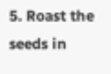5. Roast the seeds in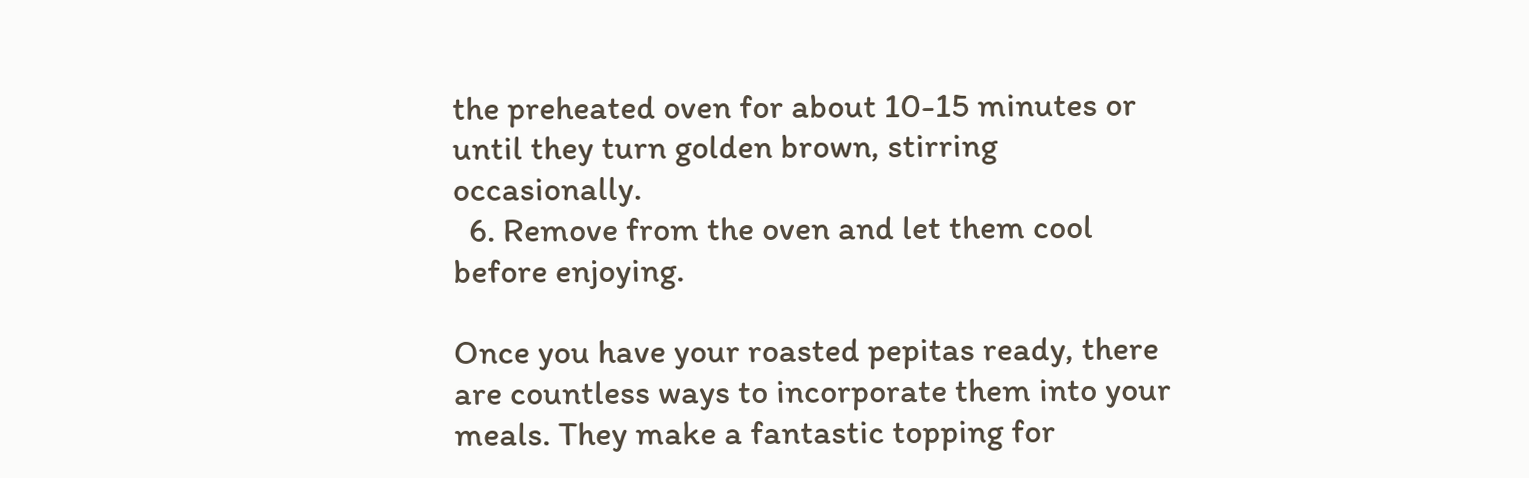the preheated oven for about 10-15 minutes or until they turn golden brown, stirring occasionally.
  6. Remove from the oven and let them cool before enjoying.

Once you have your roasted pepitas ready, there are countless ways to incorporate them into your meals. They make a fantastic topping for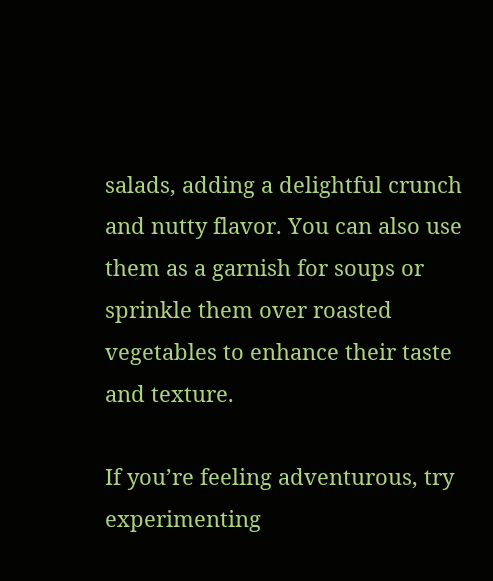salads, adding a delightful crunch and nutty flavor. You can also use them as a garnish for soups or sprinkle them over roasted vegetables to enhance their taste and texture.

If you’re feeling adventurous, try experimenting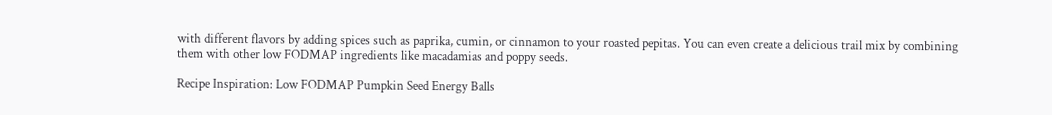with different flavors by adding spices such as paprika, cumin, or cinnamon to your roasted pepitas. You can even create a delicious trail mix by combining them with other low FODMAP ingredients like macadamias and poppy seeds.

Recipe Inspiration: Low FODMAP Pumpkin Seed Energy Balls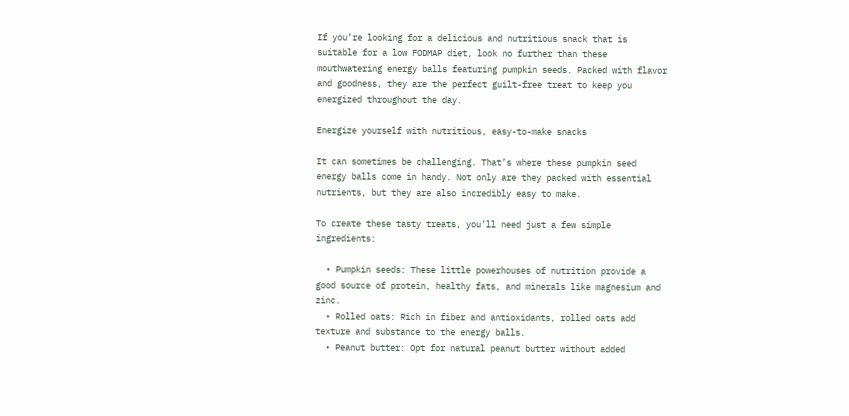If you’re looking for a delicious and nutritious snack that is suitable for a low FODMAP diet, look no further than these mouthwatering energy balls featuring pumpkin seeds. Packed with flavor and goodness, they are the perfect guilt-free treat to keep you energized throughout the day.

Energize yourself with nutritious, easy-to-make snacks

It can sometimes be challenging. That’s where these pumpkin seed energy balls come in handy. Not only are they packed with essential nutrients, but they are also incredibly easy to make.

To create these tasty treats, you’ll need just a few simple ingredients:

  • Pumpkin seeds: These little powerhouses of nutrition provide a good source of protein, healthy fats, and minerals like magnesium and zinc.
  • Rolled oats: Rich in fiber and antioxidants, rolled oats add texture and substance to the energy balls.
  • Peanut butter: Opt for natural peanut butter without added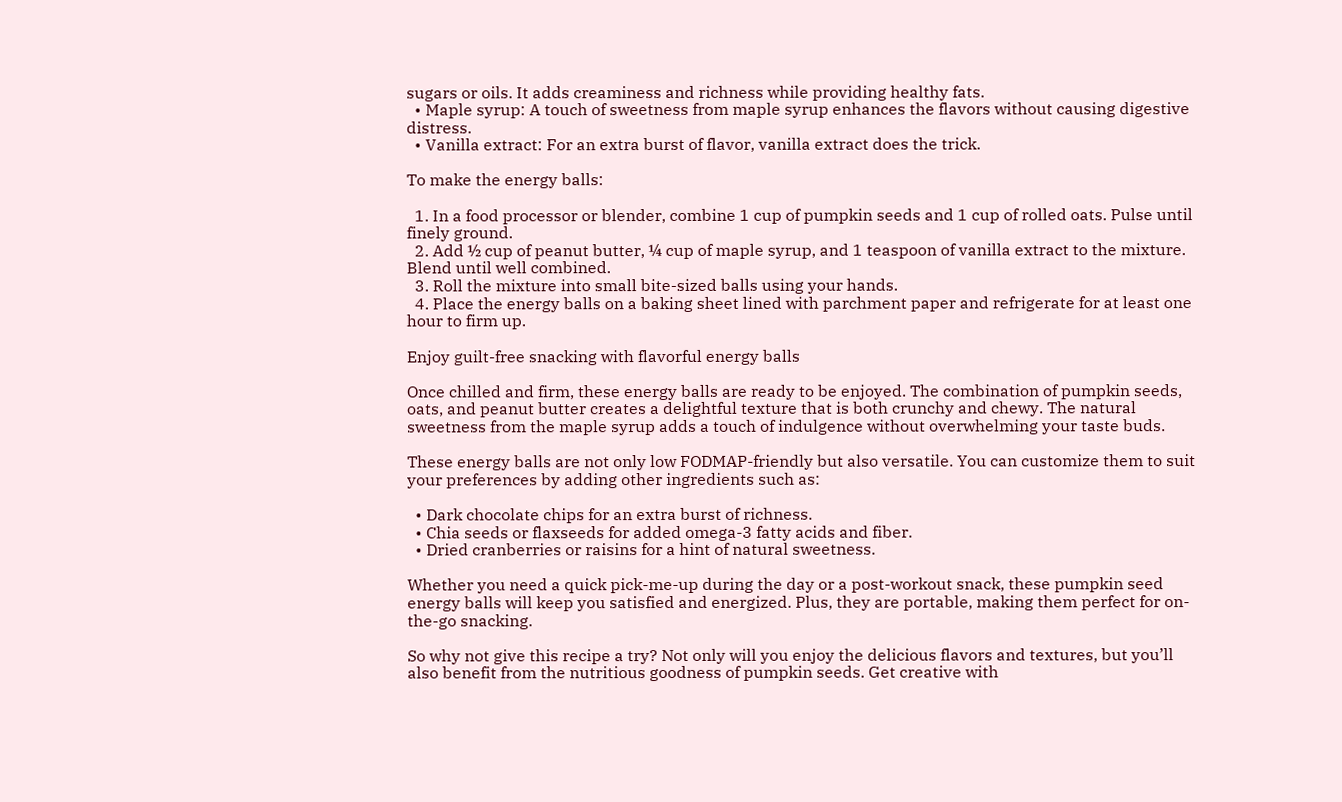sugars or oils. It adds creaminess and richness while providing healthy fats.
  • Maple syrup: A touch of sweetness from maple syrup enhances the flavors without causing digestive distress.
  • Vanilla extract: For an extra burst of flavor, vanilla extract does the trick.

To make the energy balls:

  1. In a food processor or blender, combine 1 cup of pumpkin seeds and 1 cup of rolled oats. Pulse until finely ground.
  2. Add ½ cup of peanut butter, ¼ cup of maple syrup, and 1 teaspoon of vanilla extract to the mixture. Blend until well combined.
  3. Roll the mixture into small bite-sized balls using your hands.
  4. Place the energy balls on a baking sheet lined with parchment paper and refrigerate for at least one hour to firm up.

Enjoy guilt-free snacking with flavorful energy balls

Once chilled and firm, these energy balls are ready to be enjoyed. The combination of pumpkin seeds, oats, and peanut butter creates a delightful texture that is both crunchy and chewy. The natural sweetness from the maple syrup adds a touch of indulgence without overwhelming your taste buds.

These energy balls are not only low FODMAP-friendly but also versatile. You can customize them to suit your preferences by adding other ingredients such as:

  • Dark chocolate chips for an extra burst of richness.
  • Chia seeds or flaxseeds for added omega-3 fatty acids and fiber.
  • Dried cranberries or raisins for a hint of natural sweetness.

Whether you need a quick pick-me-up during the day or a post-workout snack, these pumpkin seed energy balls will keep you satisfied and energized. Plus, they are portable, making them perfect for on-the-go snacking.

So why not give this recipe a try? Not only will you enjoy the delicious flavors and textures, but you’ll also benefit from the nutritious goodness of pumpkin seeds. Get creative with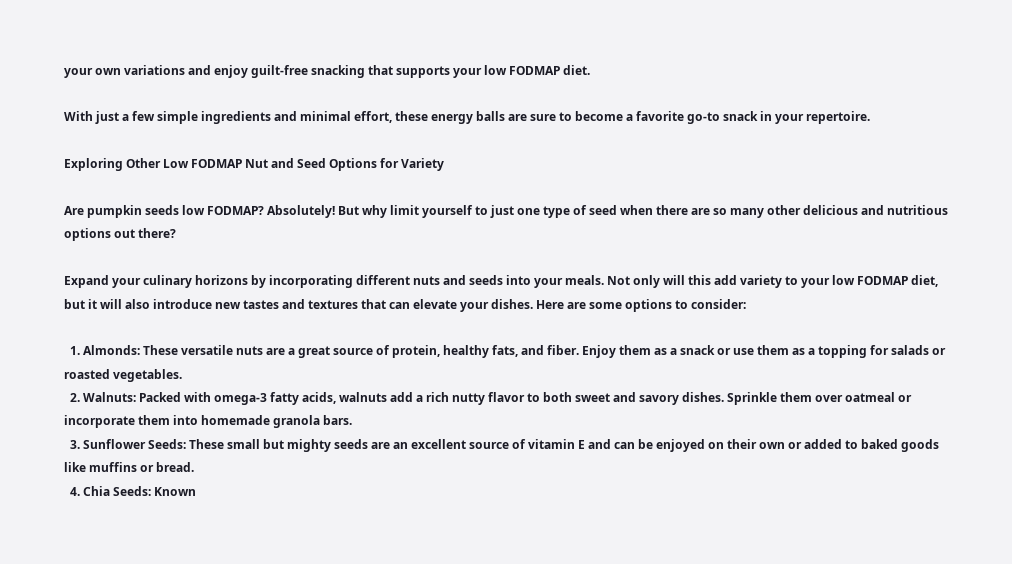your own variations and enjoy guilt-free snacking that supports your low FODMAP diet.

With just a few simple ingredients and minimal effort, these energy balls are sure to become a favorite go-to snack in your repertoire.

Exploring Other Low FODMAP Nut and Seed Options for Variety

Are pumpkin seeds low FODMAP? Absolutely! But why limit yourself to just one type of seed when there are so many other delicious and nutritious options out there?

Expand your culinary horizons by incorporating different nuts and seeds into your meals. Not only will this add variety to your low FODMAP diet, but it will also introduce new tastes and textures that can elevate your dishes. Here are some options to consider:

  1. Almonds: These versatile nuts are a great source of protein, healthy fats, and fiber. Enjoy them as a snack or use them as a topping for salads or roasted vegetables.
  2. Walnuts: Packed with omega-3 fatty acids, walnuts add a rich nutty flavor to both sweet and savory dishes. Sprinkle them over oatmeal or incorporate them into homemade granola bars.
  3. Sunflower Seeds: These small but mighty seeds are an excellent source of vitamin E and can be enjoyed on their own or added to baked goods like muffins or bread.
  4. Chia Seeds: Known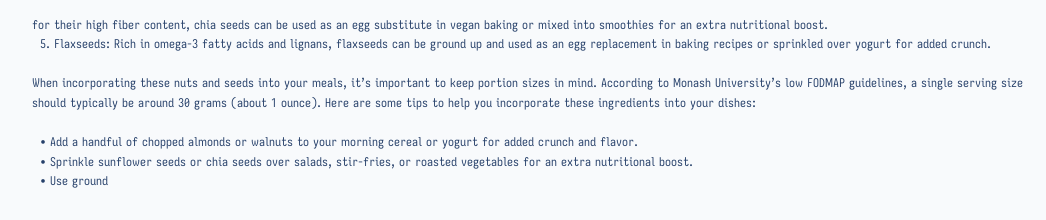for their high fiber content, chia seeds can be used as an egg substitute in vegan baking or mixed into smoothies for an extra nutritional boost.
  5. Flaxseeds: Rich in omega-3 fatty acids and lignans, flaxseeds can be ground up and used as an egg replacement in baking recipes or sprinkled over yogurt for added crunch.

When incorporating these nuts and seeds into your meals, it’s important to keep portion sizes in mind. According to Monash University’s low FODMAP guidelines, a single serving size should typically be around 30 grams (about 1 ounce). Here are some tips to help you incorporate these ingredients into your dishes:

  • Add a handful of chopped almonds or walnuts to your morning cereal or yogurt for added crunch and flavor.
  • Sprinkle sunflower seeds or chia seeds over salads, stir-fries, or roasted vegetables for an extra nutritional boost.
  • Use ground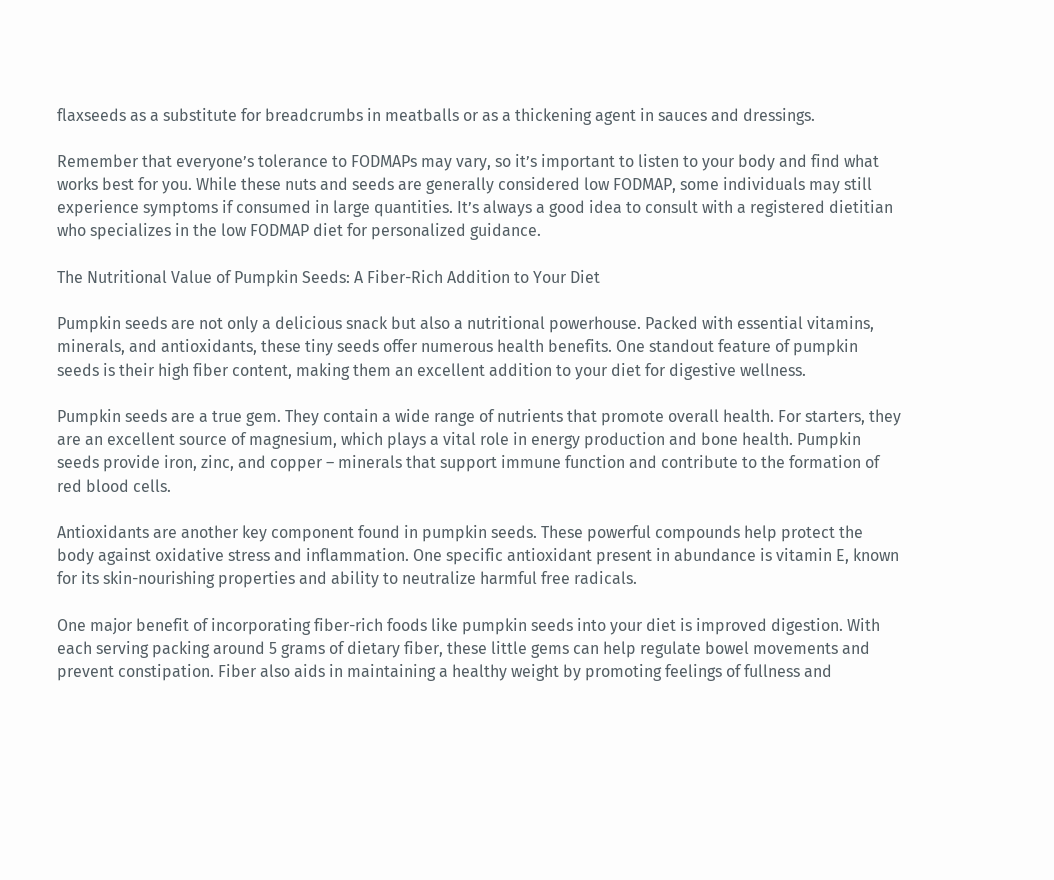flaxseeds as a substitute for breadcrumbs in meatballs or as a thickening agent in sauces and dressings.

Remember that everyone’s tolerance to FODMAPs may vary, so it’s important to listen to your body and find what works best for you. While these nuts and seeds are generally considered low FODMAP, some individuals may still experience symptoms if consumed in large quantities. It’s always a good idea to consult with a registered dietitian who specializes in the low FODMAP diet for personalized guidance.

The Nutritional Value of Pumpkin Seeds: A Fiber-Rich Addition to Your Diet

Pumpkin seeds are not only a delicious snack but also a nutritional powerhouse. Packed with essential vitamins, minerals, and antioxidants, these tiny seeds offer numerous health benefits. One standout feature of pumpkin seeds is their high fiber content, making them an excellent addition to your diet for digestive wellness.

Pumpkin seeds are a true gem. They contain a wide range of nutrients that promote overall health. For starters, they are an excellent source of magnesium, which plays a vital role in energy production and bone health. Pumpkin seeds provide iron, zinc, and copper – minerals that support immune function and contribute to the formation of red blood cells.

Antioxidants are another key component found in pumpkin seeds. These powerful compounds help protect the body against oxidative stress and inflammation. One specific antioxidant present in abundance is vitamin E, known for its skin-nourishing properties and ability to neutralize harmful free radicals.

One major benefit of incorporating fiber-rich foods like pumpkin seeds into your diet is improved digestion. With each serving packing around 5 grams of dietary fiber, these little gems can help regulate bowel movements and prevent constipation. Fiber also aids in maintaining a healthy weight by promoting feelings of fullness and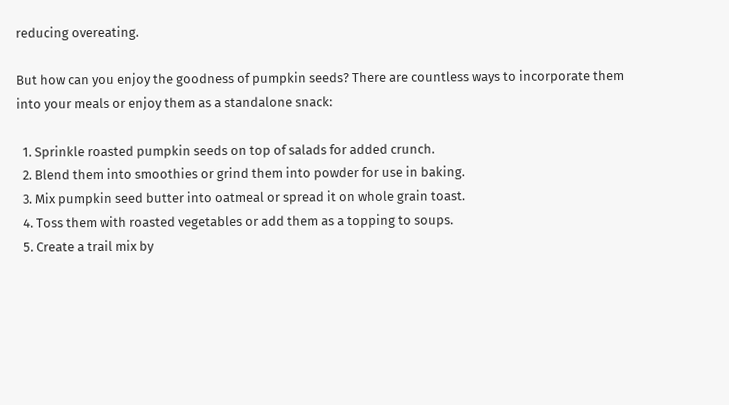reducing overeating.

But how can you enjoy the goodness of pumpkin seeds? There are countless ways to incorporate them into your meals or enjoy them as a standalone snack:

  1. Sprinkle roasted pumpkin seeds on top of salads for added crunch.
  2. Blend them into smoothies or grind them into powder for use in baking.
  3. Mix pumpkin seed butter into oatmeal or spread it on whole grain toast.
  4. Toss them with roasted vegetables or add them as a topping to soups.
  5. Create a trail mix by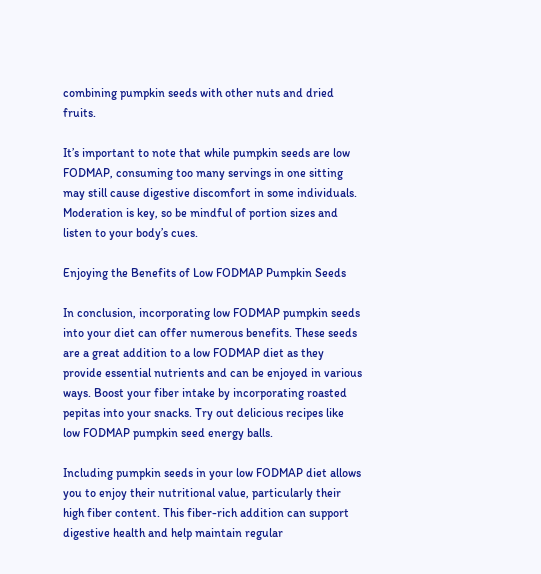combining pumpkin seeds with other nuts and dried fruits.

It’s important to note that while pumpkin seeds are low FODMAP, consuming too many servings in one sitting may still cause digestive discomfort in some individuals. Moderation is key, so be mindful of portion sizes and listen to your body’s cues.

Enjoying the Benefits of Low FODMAP Pumpkin Seeds

In conclusion, incorporating low FODMAP pumpkin seeds into your diet can offer numerous benefits. These seeds are a great addition to a low FODMAP diet as they provide essential nutrients and can be enjoyed in various ways. Boost your fiber intake by incorporating roasted pepitas into your snacks. Try out delicious recipes like low FODMAP pumpkin seed energy balls.

Including pumpkin seeds in your low FODMAP diet allows you to enjoy their nutritional value, particularly their high fiber content. This fiber-rich addition can support digestive health and help maintain regular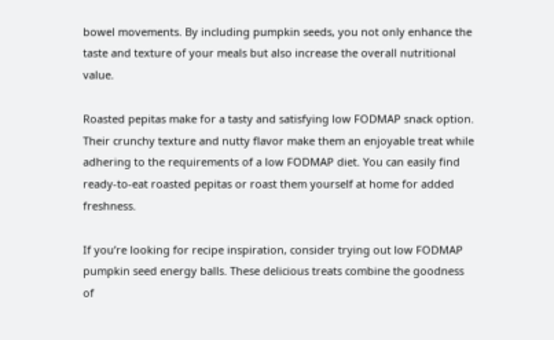bowel movements. By including pumpkin seeds, you not only enhance the taste and texture of your meals but also increase the overall nutritional value.

Roasted pepitas make for a tasty and satisfying low FODMAP snack option. Their crunchy texture and nutty flavor make them an enjoyable treat while adhering to the requirements of a low FODMAP diet. You can easily find ready-to-eat roasted pepitas or roast them yourself at home for added freshness.

If you’re looking for recipe inspiration, consider trying out low FODMAP pumpkin seed energy balls. These delicious treats combine the goodness of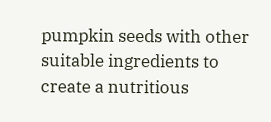pumpkin seeds with other suitable ingredients to create a nutritious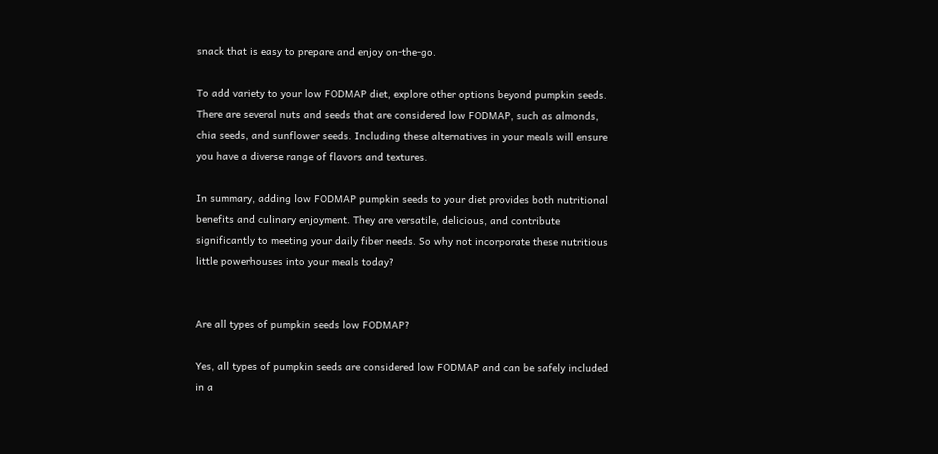snack that is easy to prepare and enjoy on-the-go.

To add variety to your low FODMAP diet, explore other options beyond pumpkin seeds. There are several nuts and seeds that are considered low FODMAP, such as almonds, chia seeds, and sunflower seeds. Including these alternatives in your meals will ensure you have a diverse range of flavors and textures.

In summary, adding low FODMAP pumpkin seeds to your diet provides both nutritional benefits and culinary enjoyment. They are versatile, delicious, and contribute significantly to meeting your daily fiber needs. So why not incorporate these nutritious little powerhouses into your meals today?


Are all types of pumpkin seeds low FODMAP?

Yes, all types of pumpkin seeds are considered low FODMAP and can be safely included in a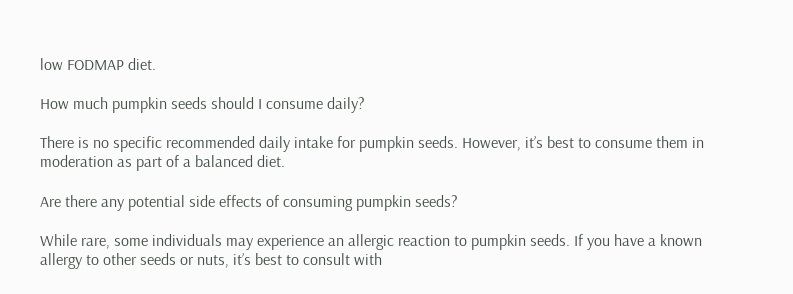low FODMAP diet.

How much pumpkin seeds should I consume daily?

There is no specific recommended daily intake for pumpkin seeds. However, it’s best to consume them in moderation as part of a balanced diet.

Are there any potential side effects of consuming pumpkin seeds?

While rare, some individuals may experience an allergic reaction to pumpkin seeds. If you have a known allergy to other seeds or nuts, it’s best to consult with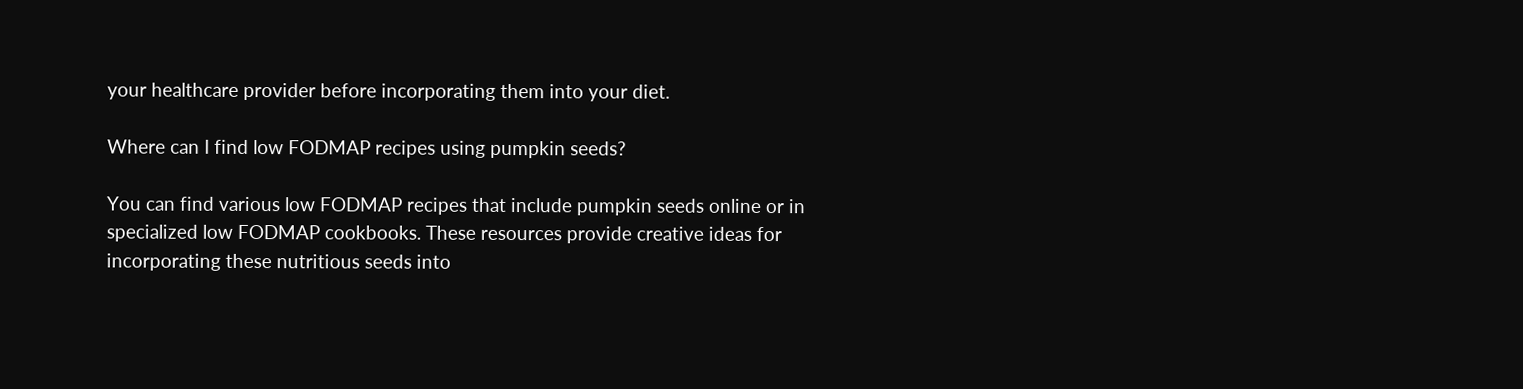your healthcare provider before incorporating them into your diet.

Where can I find low FODMAP recipes using pumpkin seeds?

You can find various low FODMAP recipes that include pumpkin seeds online or in specialized low FODMAP cookbooks. These resources provide creative ideas for incorporating these nutritious seeds into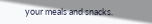your meals and snacks.